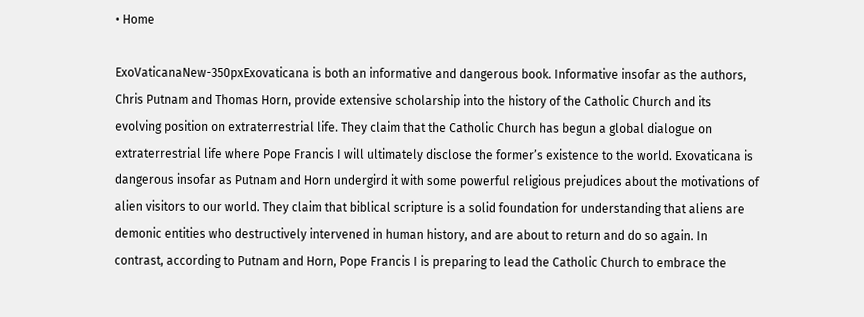• Home

ExoVaticanaNew-350pxExovaticana is both an informative and dangerous book. Informative insofar as the authors, Chris Putnam and Thomas Horn, provide extensive scholarship into the history of the Catholic Church and its evolving position on extraterrestrial life. They claim that the Catholic Church has begun a global dialogue on extraterrestrial life where Pope Francis I will ultimately disclose the former’s existence to the world. Exovaticana is dangerous insofar as Putnam and Horn undergird it with some powerful religious prejudices about the motivations of alien visitors to our world. They claim that biblical scripture is a solid foundation for understanding that aliens are demonic entities who destructively intervened in human history, and are about to return and do so again. In contrast, according to Putnam and Horn, Pope Francis I is preparing to lead the Catholic Church to embrace the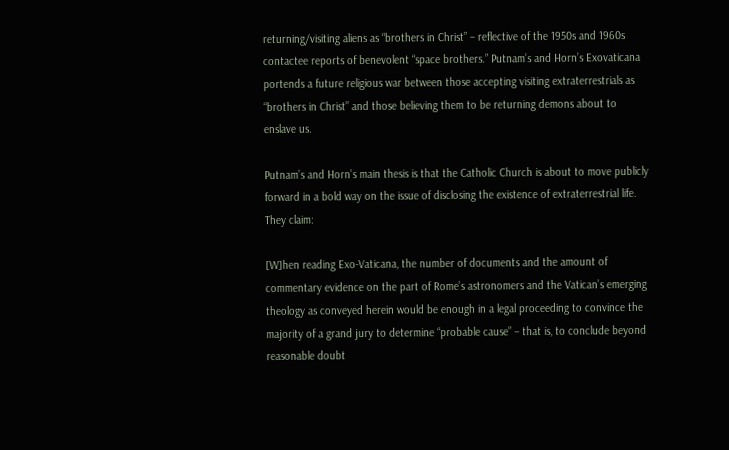returning/visiting aliens as “brothers in Christ” – reflective of the 1950s and 1960s contactee reports of benevolent “space brothers.” Putnam’s and Horn’s Exovaticana portends a future religious war between those accepting visiting extraterrestrials as “brothers in Christ” and those believing them to be returning demons about to enslave us.

Putnam’s and Horn’s main thesis is that the Catholic Church is about to move publicly forward in a bold way on the issue of disclosing the existence of extraterrestrial life. They claim:

[W]hen reading Exo-Vaticana, the number of documents and the amount of commentary evidence on the part of Rome’s astronomers and the Vatican’s emerging theology as conveyed herein would be enough in a legal proceeding to convince the majority of a grand jury to determine “probable cause” – that is, to conclude beyond reasonable doubt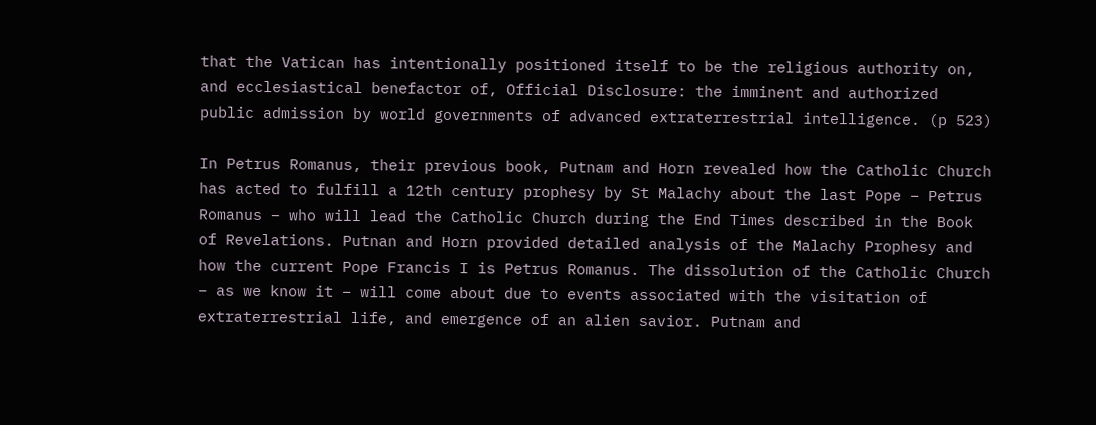that the Vatican has intentionally positioned itself to be the religious authority on, and ecclesiastical benefactor of, Official Disclosure: the imminent and authorized public admission by world governments of advanced extraterrestrial intelligence. (p 523)

In Petrus Romanus, their previous book, Putnam and Horn revealed how the Catholic Church has acted to fulfill a 12th century prophesy by St Malachy about the last Pope – Petrus Romanus – who will lead the Catholic Church during the End Times described in the Book of Revelations. Putnan and Horn provided detailed analysis of the Malachy Prophesy and how the current Pope Francis I is Petrus Romanus. The dissolution of the Catholic Church – as we know it – will come about due to events associated with the visitation of extraterrestrial life, and emergence of an alien savior. Putnam and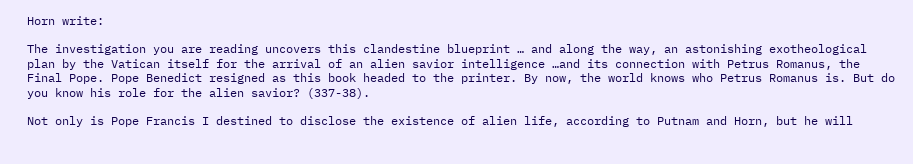Horn write:

The investigation you are reading uncovers this clandestine blueprint … and along the way, an astonishing exotheological plan by the Vatican itself for the arrival of an alien savior intelligence …and its connection with Petrus Romanus, the Final Pope. Pope Benedict resigned as this book headed to the printer. By now, the world knows who Petrus Romanus is. But do you know his role for the alien savior? (337-38).

Not only is Pope Francis I destined to disclose the existence of alien life, according to Putnam and Horn, but he will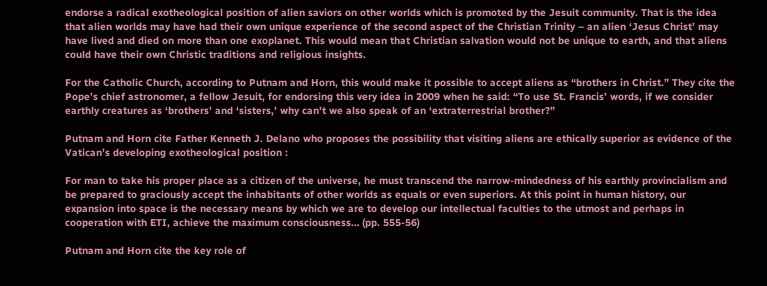endorse a radical exotheological position of alien saviors on other worlds which is promoted by the Jesuit community. That is the idea that alien worlds may have had their own unique experience of the second aspect of the Christian Trinity – an alien ‘Jesus Christ’ may have lived and died on more than one exoplanet. This would mean that Christian salvation would not be unique to earth, and that aliens could have their own Christic traditions and religious insights.

For the Catholic Church, according to Putnam and Horn, this would make it possible to accept aliens as “brothers in Christ.” They cite the Pope’s chief astronomer, a fellow Jesuit, for endorsing this very idea in 2009 when he said: “To use St. Francis’ words, if we consider earthly creatures as ‘brothers’ and ‘sisters,’ why can’t we also speak of an ‘extraterrestrial brother?”

Putnam and Horn cite Father Kenneth J. Delano who proposes the possibility that visiting aliens are ethically superior as evidence of the Vatican’s developing exotheological position :

For man to take his proper place as a citizen of the universe, he must transcend the narrow-mindedness of his earthly provincialism and be prepared to graciously accept the inhabitants of other worlds as equals or even superiors. At this point in human history, our expansion into space is the necessary means by which we are to develop our intellectual faculties to the utmost and perhaps in cooperation with ETI, achieve the maximum consciousness… (pp. 555-56)

Putnam and Horn cite the key role of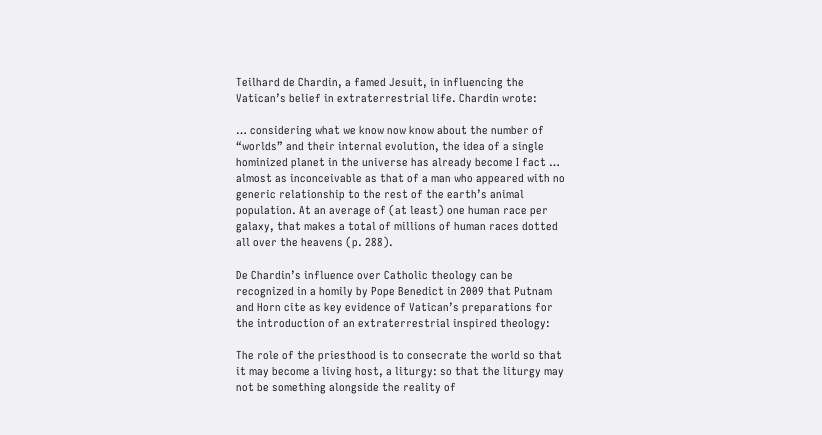Teilhard de Chardin, a famed Jesuit, in influencing the Vatican’s belief in extraterrestrial life. Chardin wrote:

… considering what we know now know about the number of “worlds” and their internal evolution, the idea of a single hominized planet in the universe has already become I fact … almost as inconceivable as that of a man who appeared with no generic relationship to the rest of the earth’s animal population. At an average of (at least) one human race per galaxy, that makes a total of millions of human races dotted all over the heavens (p. 288).

De Chardin’s influence over Catholic theology can be recognized in a homily by Pope Benedict in 2009 that Putnam and Horn cite as key evidence of Vatican’s preparations for the introduction of an extraterrestrial inspired theology:

The role of the priesthood is to consecrate the world so that it may become a living host, a liturgy: so that the liturgy may not be something alongside the reality of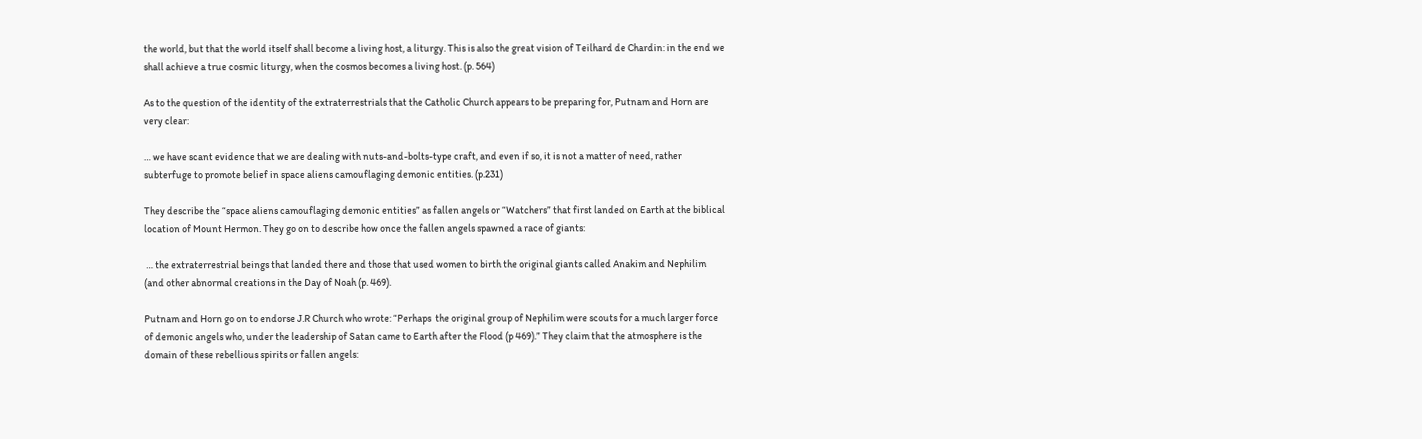the world, but that the world itself shall become a living host, a liturgy. This is also the great vision of Teilhard de Chardin: in the end we shall achieve a true cosmic liturgy, when the cosmos becomes a living host. (p. 564)

As to the question of the identity of the extraterrestrials that the Catholic Church appears to be preparing for, Putnam and Horn are very clear:

… we have scant evidence that we are dealing with nuts-and-bolts-type craft, and even if so, it is not a matter of need, rather subterfuge to promote belief in space aliens camouflaging demonic entities. (p.231)

They describe the “space aliens camouflaging demonic entities” as fallen angels or “Watchers” that first landed on Earth at the biblical location of Mount Hermon. They go on to describe how once the fallen angels spawned a race of giants:

 … the extraterrestrial beings that landed there and those that used women to birth the original giants called Anakim and Nephilim (and other abnormal creations in the Day of Noah (p. 469).

Putnam and Horn go on to endorse J.R Church who wrote: “Perhaps  the original group of Nephilim were scouts for a much larger force of demonic angels who, under the leadership of Satan came to Earth after the Flood (p 469).” They claim that the atmosphere is the domain of these rebellious spirits or fallen angels: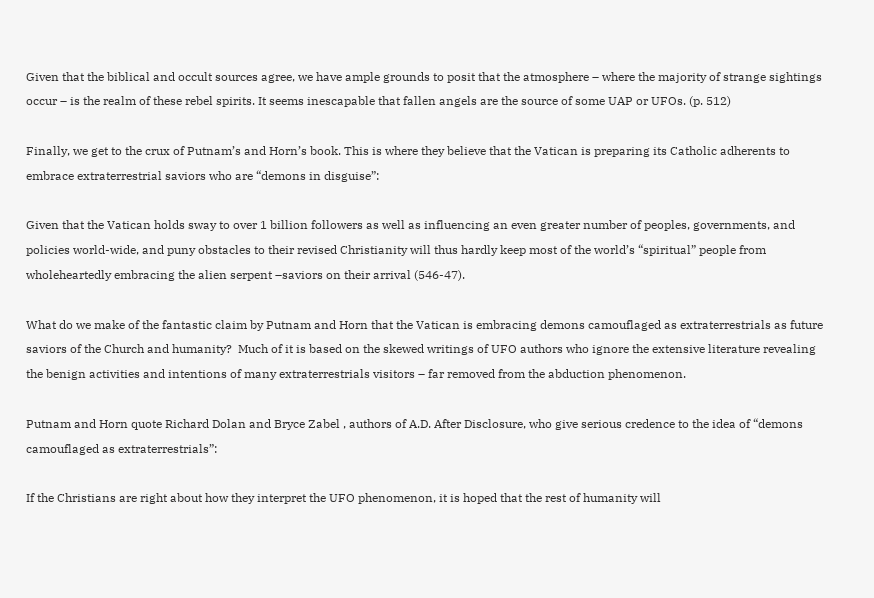Given that the biblical and occult sources agree, we have ample grounds to posit that the atmosphere – where the majority of strange sightings occur – is the realm of these rebel spirits. It seems inescapable that fallen angels are the source of some UAP or UFOs. (p. 512)

Finally, we get to the crux of Putnam’s and Horn’s book. This is where they believe that the Vatican is preparing its Catholic adherents to embrace extraterrestrial saviors who are “demons in disguise”:

Given that the Vatican holds sway to over 1 billion followers as well as influencing an even greater number of peoples, governments, and policies world-wide, and puny obstacles to their revised Christianity will thus hardly keep most of the world’s “spiritual” people from wholeheartedly embracing the alien serpent –saviors on their arrival (546-47).

What do we make of the fantastic claim by Putnam and Horn that the Vatican is embracing demons camouflaged as extraterrestrials as future saviors of the Church and humanity?  Much of it is based on the skewed writings of UFO authors who ignore the extensive literature revealing the benign activities and intentions of many extraterrestrials visitors – far removed from the abduction phenomenon.

Putnam and Horn quote Richard Dolan and Bryce Zabel , authors of A.D. After Disclosure, who give serious credence to the idea of “demons camouflaged as extraterrestrials”:

If the Christians are right about how they interpret the UFO phenomenon, it is hoped that the rest of humanity will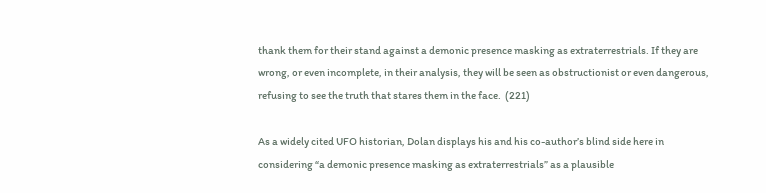thank them for their stand against a demonic presence masking as extraterrestrials. If they are wrong, or even incomplete, in their analysis, they will be seen as obstructionist or even dangerous, refusing to see the truth that stares them in the face.  (221)

As a widely cited UFO historian, Dolan displays his and his co-author’s blind side here in considering “a demonic presence masking as extraterrestrials” as a plausible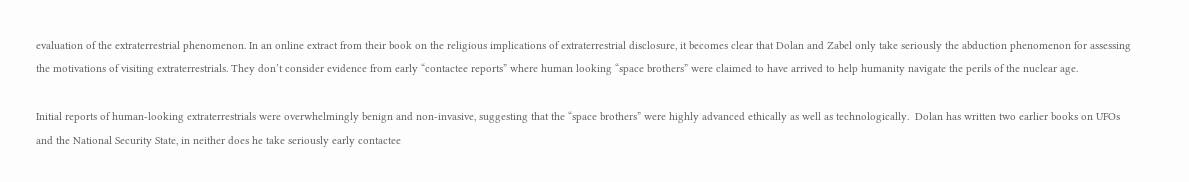evaluation of the extraterrestrial phenomenon. In an online extract from their book on the religious implications of extraterrestrial disclosure, it becomes clear that Dolan and Zabel only take seriously the abduction phenomenon for assessing the motivations of visiting extraterrestrials. They don’t consider evidence from early “contactee reports” where human looking “space brothers” were claimed to have arrived to help humanity navigate the perils of the nuclear age.

Initial reports of human-looking extraterrestrials were overwhelmingly benign and non-invasive, suggesting that the “space brothers” were highly advanced ethically as well as technologically.  Dolan has written two earlier books on UFOs and the National Security State, in neither does he take seriously early contactee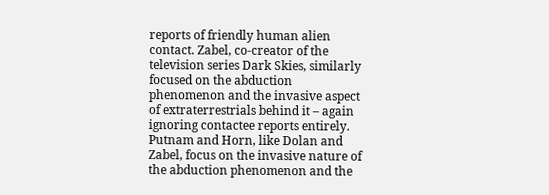reports of friendly human alien contact. Zabel, co-creator of the television series Dark Skies, similarly focused on the abduction phenomenon and the invasive aspect of extraterrestrials behind it – again ignoring contactee reports entirely. Putnam and Horn, like Dolan and Zabel, focus on the invasive nature of the abduction phenomenon and the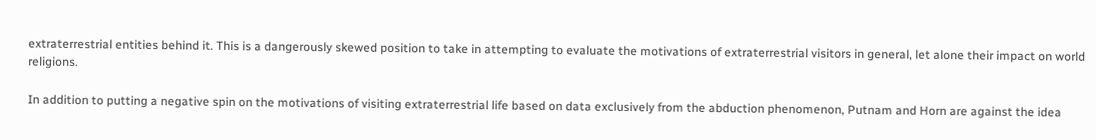extraterrestrial entities behind it. This is a dangerously skewed position to take in attempting to evaluate the motivations of extraterrestrial visitors in general, let alone their impact on world religions.

In addition to putting a negative spin on the motivations of visiting extraterrestrial life based on data exclusively from the abduction phenomenon, Putnam and Horn are against the idea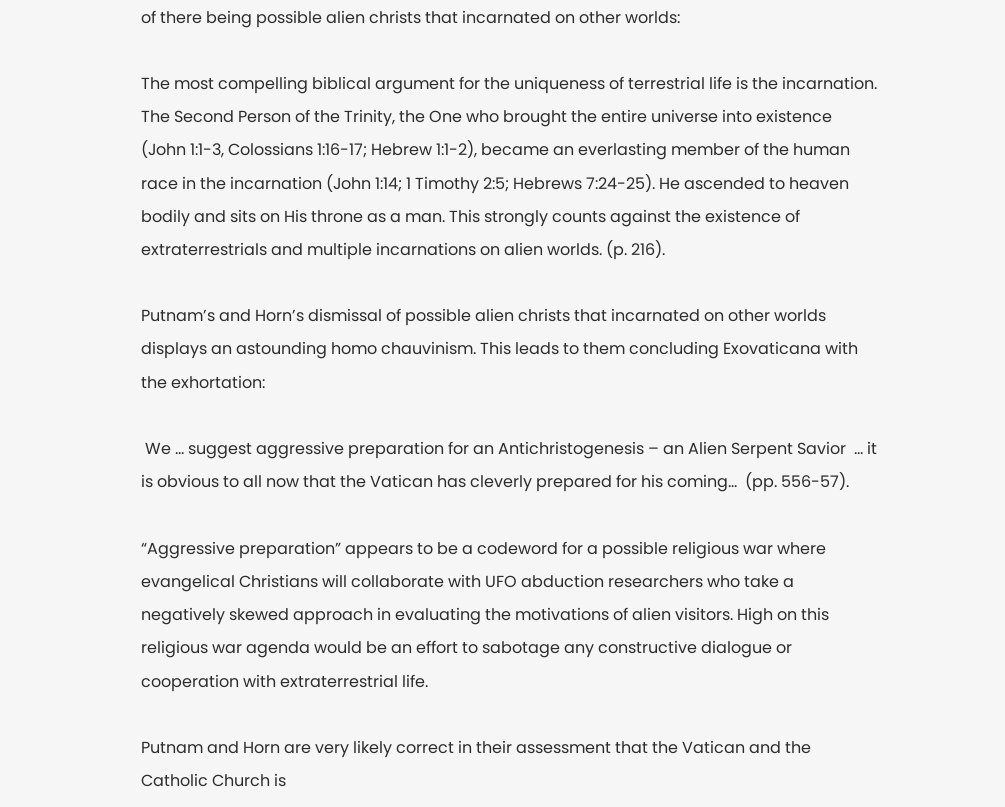of there being possible alien christs that incarnated on other worlds:

The most compelling biblical argument for the uniqueness of terrestrial life is the incarnation. The Second Person of the Trinity, the One who brought the entire universe into existence (John 1:1-3, Colossians 1:16-17; Hebrew 1:1-2), became an everlasting member of the human race in the incarnation (John 1:14; 1 Timothy 2:5; Hebrews 7:24-25). He ascended to heaven bodily and sits on His throne as a man. This strongly counts against the existence of extraterrestrials and multiple incarnations on alien worlds. (p. 216).

Putnam’s and Horn’s dismissal of possible alien christs that incarnated on other worlds displays an astounding homo chauvinism. This leads to them concluding Exovaticana with the exhortation:

 We … suggest aggressive preparation for an Antichristogenesis – an Alien Serpent Savior  … it is obvious to all now that the Vatican has cleverly prepared for his coming…  (pp. 556-57).

“Aggressive preparation” appears to be a codeword for a possible religious war where evangelical Christians will collaborate with UFO abduction researchers who take a negatively skewed approach in evaluating the motivations of alien visitors. High on this religious war agenda would be an effort to sabotage any constructive dialogue or cooperation with extraterrestrial life.

Putnam and Horn are very likely correct in their assessment that the Vatican and the Catholic Church is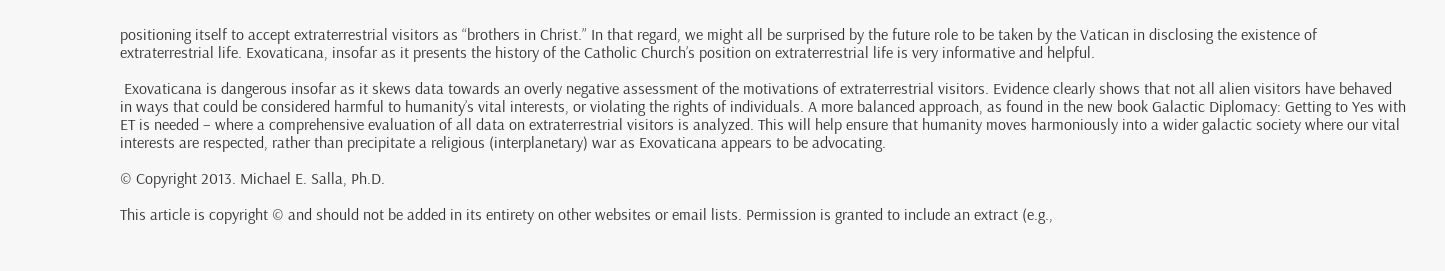positioning itself to accept extraterrestrial visitors as “brothers in Christ.” In that regard, we might all be surprised by the future role to be taken by the Vatican in disclosing the existence of extraterrestrial life. Exovaticana, insofar as it presents the history of the Catholic Church’s position on extraterrestrial life is very informative and helpful.

 Exovaticana is dangerous insofar as it skews data towards an overly negative assessment of the motivations of extraterrestrial visitors. Evidence clearly shows that not all alien visitors have behaved in ways that could be considered harmful to humanity’s vital interests, or violating the rights of individuals. A more balanced approach, as found in the new book Galactic Diplomacy: Getting to Yes with ET is needed – where a comprehensive evaluation of all data on extraterrestrial visitors is analyzed. This will help ensure that humanity moves harmoniously into a wider galactic society where our vital interests are respected, rather than precipitate a religious (interplanetary) war as Exovaticana appears to be advocating.

© Copyright 2013. Michael E. Salla, Ph.D.

This article is copyright © and should not be added in its entirety on other websites or email lists. Permission is granted to include an extract (e.g.,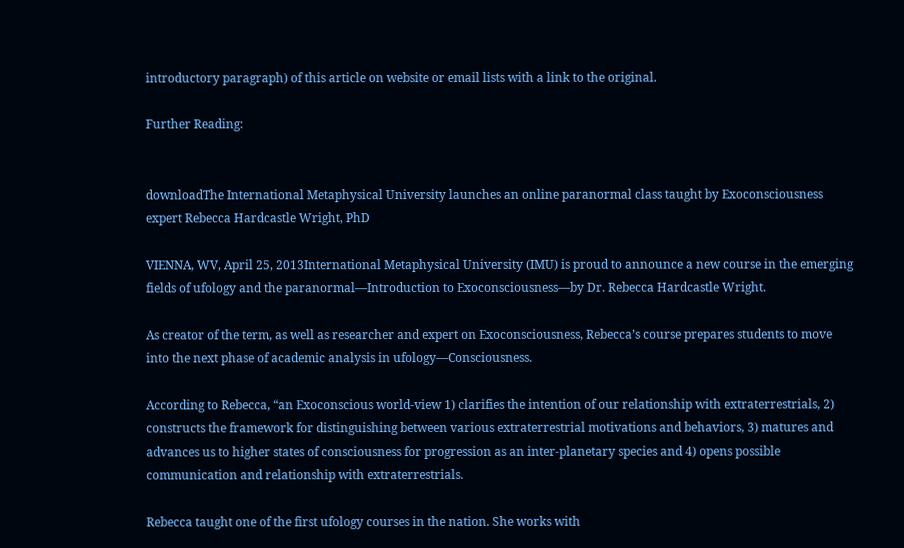introductory paragraph) of this article on website or email lists with a link to the original.

Further Reading:


downloadThe International Metaphysical University launches an online paranormal class taught by Exoconsciousness expert Rebecca Hardcastle Wright, PhD

VIENNA, WV, April 25, 2013International Metaphysical University (IMU) is proud to announce a new course in the emerging fields of ufology and the paranormal—Introduction to Exoconsciousness—by Dr. Rebecca Hardcastle Wright.

As creator of the term, as well as researcher and expert on Exoconsciousness, Rebecca’s course prepares students to move into the next phase of academic analysis in ufology—Consciousness.

According to Rebecca, “an Exoconscious world-view 1) clarifies the intention of our relationship with extraterrestrials, 2) constructs the framework for distinguishing between various extraterrestrial motivations and behaviors, 3) matures and advances us to higher states of consciousness for progression as an inter-planetary species and 4) opens possible communication and relationship with extraterrestrials.

Rebecca taught one of the first ufology courses in the nation. She works with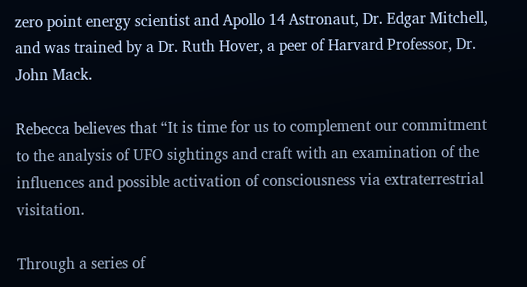zero point energy scientist and Apollo 14 Astronaut, Dr. Edgar Mitchell, and was trained by a Dr. Ruth Hover, a peer of Harvard Professor, Dr. John Mack.

Rebecca believes that “It is time for us to complement our commitment to the analysis of UFO sightings and craft with an examination of the influences and possible activation of consciousness via extraterrestrial visitation.

Through a series of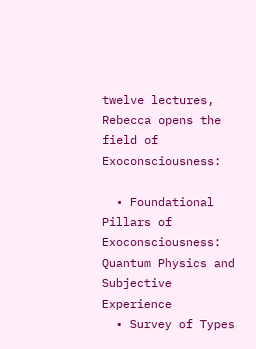twelve lectures, Rebecca opens the field of Exoconsciousness:

  • Foundational Pillars of Exoconsciousness: Quantum Physics and Subjective Experience
  • Survey of Types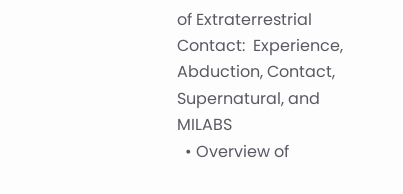of Extraterrestrial Contact:  Experience, Abduction, Contact, Supernatural, and MILABS
  • Overview of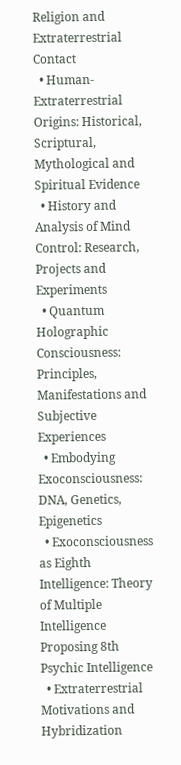Religion and Extraterrestrial Contact
  • Human- Extraterrestrial Origins: Historical, Scriptural, Mythological and Spiritual Evidence
  • History and Analysis of Mind Control: Research, Projects and Experiments
  • Quantum Holographic Consciousness: Principles, Manifestations and Subjective Experiences
  • Embodying Exoconsciousness: DNA, Genetics, Epigenetics
  • Exoconsciousness as Eighth Intelligence: Theory of Multiple Intelligence Proposing 8th Psychic Intelligence
  • Extraterrestrial Motivations and Hybridization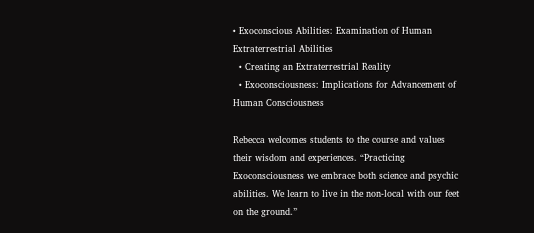• Exoconscious Abilities: Examination of Human Extraterrestrial Abilities
  • Creating an Extraterrestrial Reality
  • Exoconsciousness: Implications for Advancement of Human Consciousness

Rebecca welcomes students to the course and values their wisdom and experiences. “Practicing Exoconsciousness we embrace both science and psychic abilities. We learn to live in the non-local with our feet on the ground.”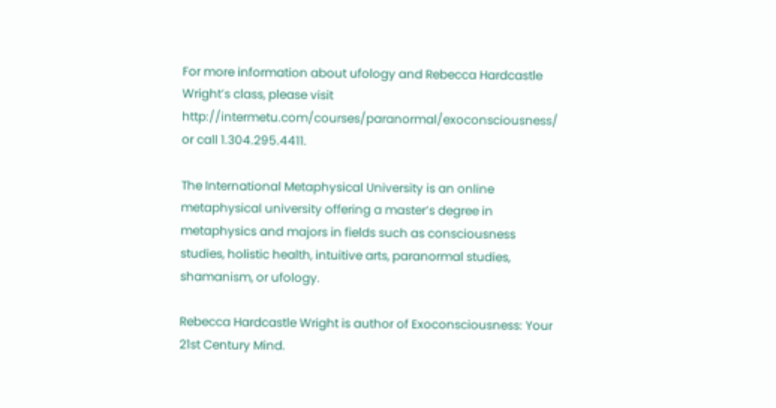For more information about ufology and Rebecca Hardcastle Wright’s class, please visit http://intermetu.com/courses/paranormal/exoconsciousness/ or call 1.304.295.4411.

The International Metaphysical University is an online metaphysical university offering a master’s degree in metaphysics and majors in fields such as consciousness studies, holistic health, intuitive arts, paranormal studies, shamanism, or ufology.

Rebecca Hardcastle Wright is author of Exoconsciousness: Your 21st Century Mind.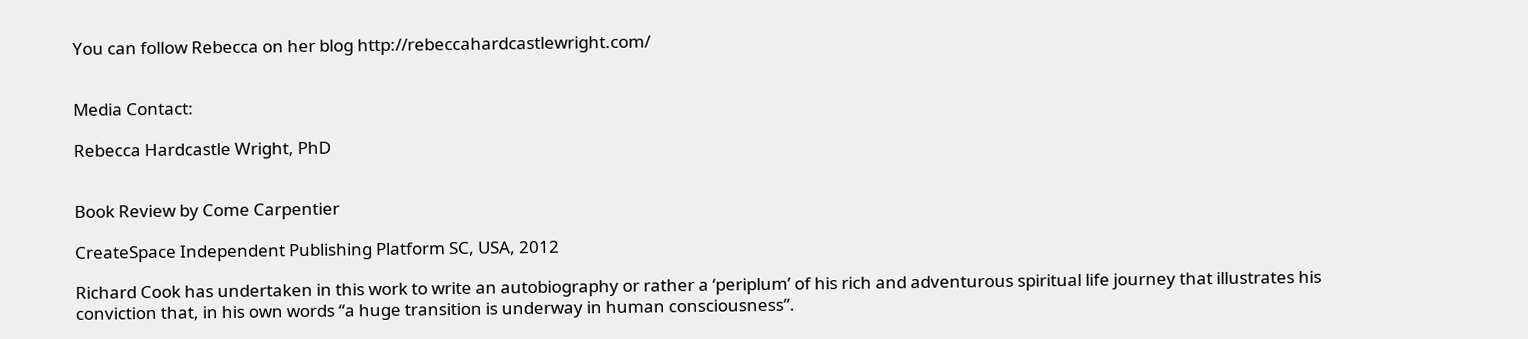You can follow Rebecca on her blog http://rebeccahardcastlewright.com/


Media Contact:

Rebecca Hardcastle Wright, PhD


Book Review by Come Carpentier

CreateSpace Independent Publishing Platform SC, USA, 2012

Richard Cook has undertaken in this work to write an autobiography or rather a ‘periplum’ of his rich and adventurous spiritual life journey that illustrates his conviction that, in his own words “a huge transition is underway in human consciousness”.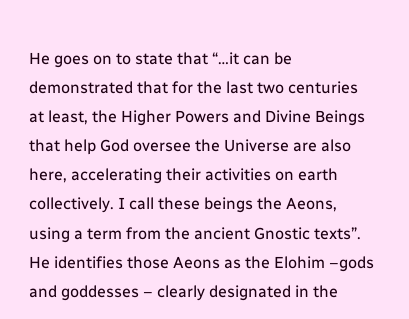He goes on to state that “…it can be demonstrated that for the last two centuries at least, the Higher Powers and Divine Beings that help God oversee the Universe are also here, accelerating their activities on earth collectively. I call these beings the Aeons, using a term from the ancient Gnostic texts”. He identifies those Aeons as the Elohim –gods and goddesses – clearly designated in the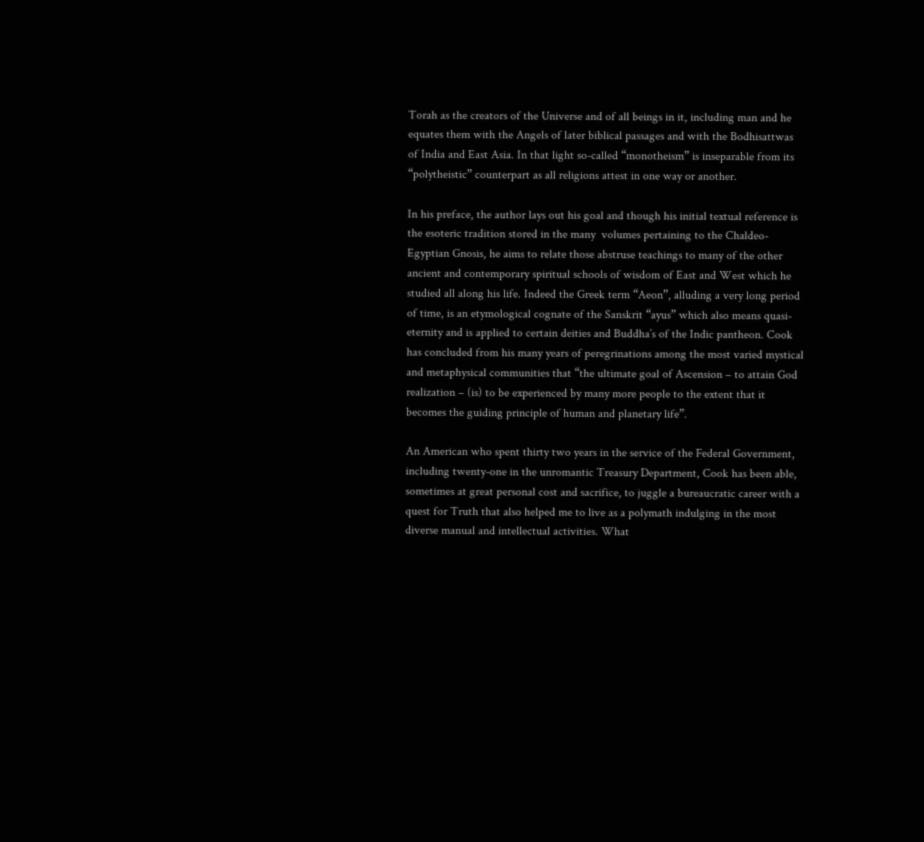Torah as the creators of the Universe and of all beings in it, including man and he equates them with the Angels of later biblical passages and with the Bodhisattwas of India and East Asia. In that light so-called “monotheism” is inseparable from its “polytheistic” counterpart as all religions attest in one way or another.

In his preface, the author lays out his goal and though his initial textual reference is the esoteric tradition stored in the many  volumes pertaining to the Chaldeo-Egyptian Gnosis, he aims to relate those abstruse teachings to many of the other ancient and contemporary spiritual schools of wisdom of East and West which he studied all along his life. Indeed the Greek term “Aeon”, alluding a very long period of time, is an etymological cognate of the Sanskrit “ayus” which also means quasi-eternity and is applied to certain deities and Buddha’s of the Indic pantheon. Cook has concluded from his many years of peregrinations among the most varied mystical and metaphysical communities that “the ultimate goal of Ascension – to attain God realization – (is) to be experienced by many more people to the extent that it becomes the guiding principle of human and planetary life”.

An American who spent thirty two years in the service of the Federal Government, including twenty-one in the unromantic Treasury Department, Cook has been able, sometimes at great personal cost and sacrifice, to juggle a bureaucratic career with a quest for Truth that also helped me to live as a polymath indulging in the most diverse manual and intellectual activities. What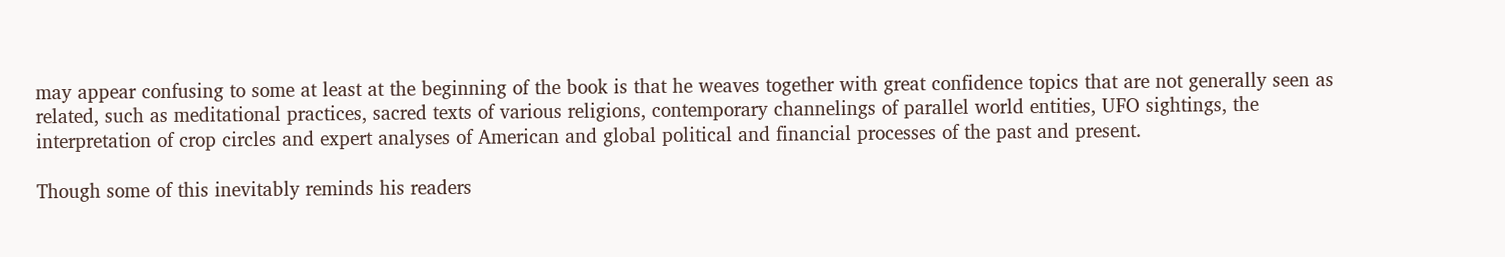may appear confusing to some at least at the beginning of the book is that he weaves together with great confidence topics that are not generally seen as related, such as meditational practices, sacred texts of various religions, contemporary channelings of parallel world entities, UFO sightings, the interpretation of crop circles and expert analyses of American and global political and financial processes of the past and present.

Though some of this inevitably reminds his readers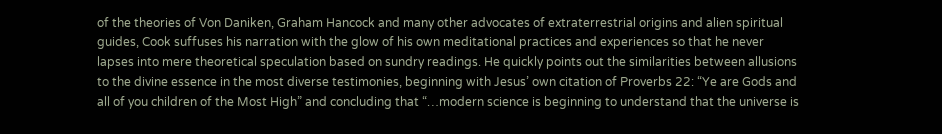of the theories of Von Daniken, Graham Hancock and many other advocates of extraterrestrial origins and alien spiritual guides, Cook suffuses his narration with the glow of his own meditational practices and experiences so that he never lapses into mere theoretical speculation based on sundry readings. He quickly points out the similarities between allusions to the divine essence in the most diverse testimonies, beginning with Jesus’ own citation of Proverbs 22: “Ye are Gods and all of you children of the Most High” and concluding that “…modern science is beginning to understand that the universe is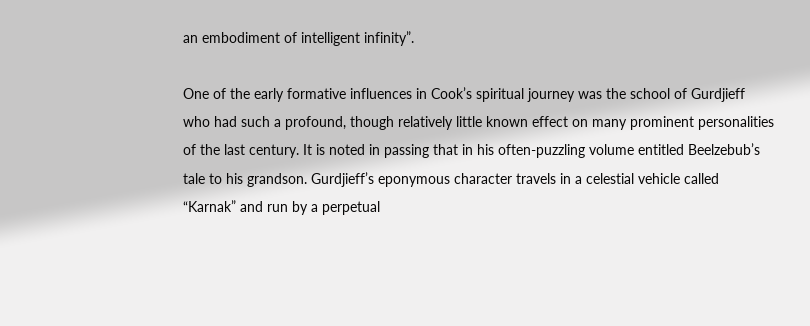an embodiment of intelligent infinity”.

One of the early formative influences in Cook’s spiritual journey was the school of Gurdjieff who had such a profound, though relatively little known effect on many prominent personalities of the last century. It is noted in passing that in his often-puzzling volume entitled Beelzebub’s tale to his grandson. Gurdjieff’s eponymous character travels in a celestial vehicle called “Karnak” and run by a perpetual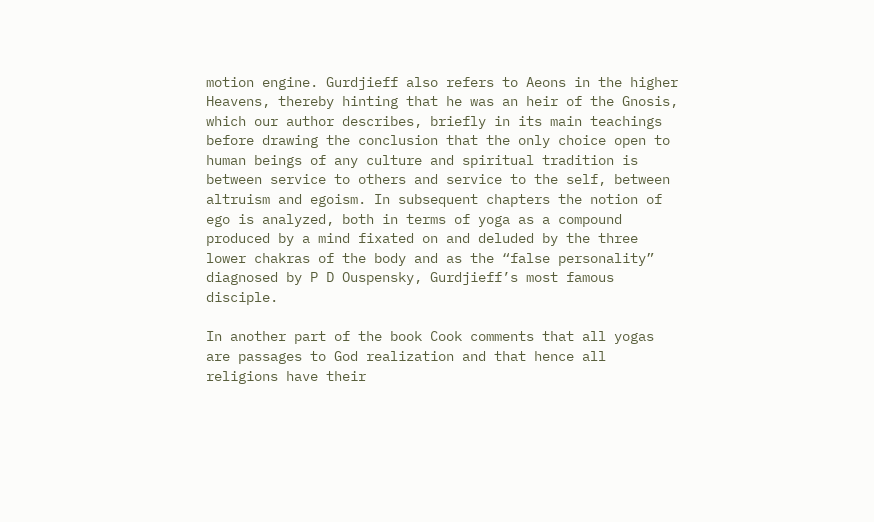motion engine. Gurdjieff also refers to Aeons in the higher Heavens, thereby hinting that he was an heir of the Gnosis, which our author describes, briefly in its main teachings before drawing the conclusion that the only choice open to human beings of any culture and spiritual tradition is between service to others and service to the self, between altruism and egoism. In subsequent chapters the notion of ego is analyzed, both in terms of yoga as a compound produced by a mind fixated on and deluded by the three lower chakras of the body and as the “false personality” diagnosed by P D Ouspensky, Gurdjieff’s most famous disciple.

In another part of the book Cook comments that all yogas are passages to God realization and that hence all religions have their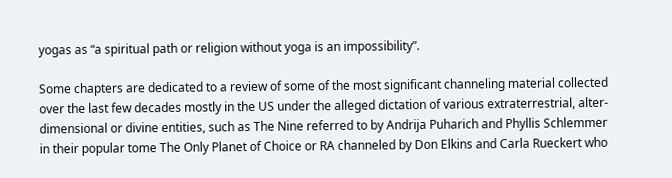yogas as “a spiritual path or religion without yoga is an impossibility”.

Some chapters are dedicated to a review of some of the most significant channeling material collected over the last few decades mostly in the US under the alleged dictation of various extraterrestrial, alter-dimensional or divine entities, such as The Nine referred to by Andrija Puharich and Phyllis Schlemmer in their popular tome The Only Planet of Choice or RA channeled by Don Elkins and Carla Rueckert who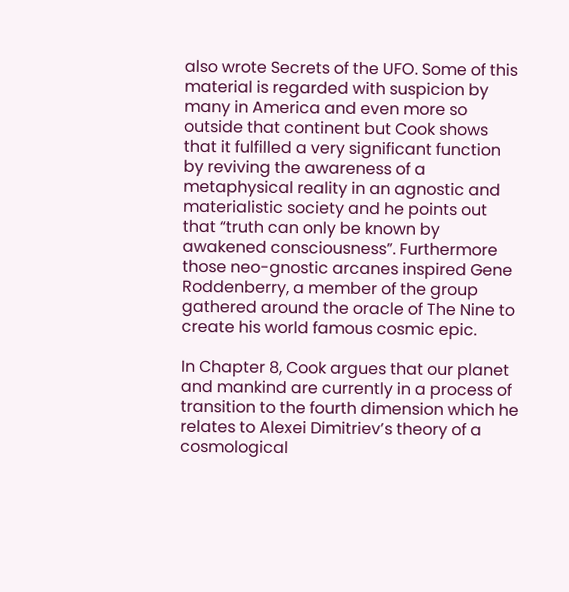also wrote Secrets of the UFO. Some of this material is regarded with suspicion by many in America and even more so outside that continent but Cook shows that it fulfilled a very significant function by reviving the awareness of a metaphysical reality in an agnostic and materialistic society and he points out that “truth can only be known by awakened consciousness”. Furthermore those neo-gnostic arcanes inspired Gene Roddenberry, a member of the group gathered around the oracle of The Nine to create his world famous cosmic epic.

In Chapter 8, Cook argues that our planet and mankind are currently in a process of transition to the fourth dimension which he relates to Alexei Dimitriev’s theory of a cosmological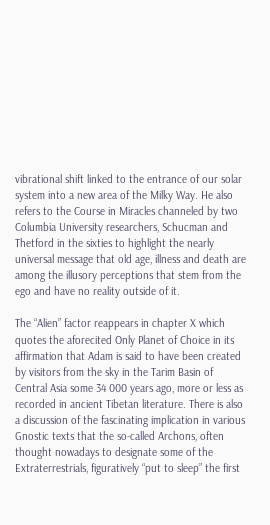vibrational shift linked to the entrance of our solar system into a new area of the Milky Way. He also refers to the Course in Miracles channeled by two Columbia University researchers, Schucman and Thetford in the sixties to highlight the nearly universal message that old age, illness and death are among the illusory perceptions that stem from the ego and have no reality outside of it.

The “Alien” factor reappears in chapter X which quotes the aforecited Only Planet of Choice in its affirmation that Adam is said to have been created by visitors from the sky in the Tarim Basin of Central Asia some 34 000 years ago, more or less as recorded in ancient Tibetan literature. There is also a discussion of the fascinating implication in various Gnostic texts that the so-called Archons, often thought nowadays to designate some of the Extraterrestrials, figuratively “put to sleep” the first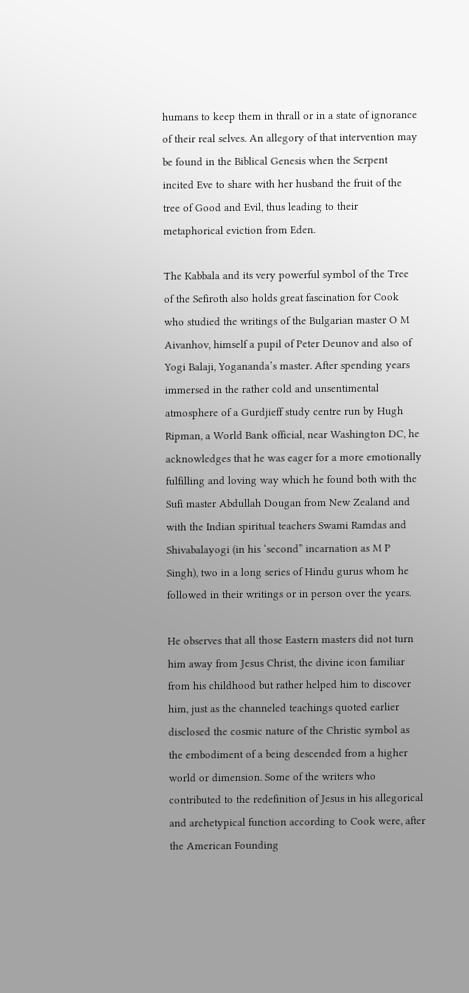humans to keep them in thrall or in a state of ignorance of their real selves. An allegory of that intervention may be found in the Biblical Genesis when the Serpent incited Eve to share with her husband the fruit of the tree of Good and Evil, thus leading to their metaphorical eviction from Eden.

The Kabbala and its very powerful symbol of the Tree of the Sefiroth also holds great fascination for Cook who studied the writings of the Bulgarian master O M Aivanhov, himself a pupil of Peter Deunov and also of Yogi Balaji, Yogananda’s master. After spending years immersed in the rather cold and unsentimental atmosphere of a Gurdjieff study centre run by Hugh Ripman, a World Bank official, near Washington DC, he acknowledges that he was eager for a more emotionally fulfilling and loving way which he found both with the Sufi master Abdullah Dougan from New Zealand and with the Indian spiritual teachers Swami Ramdas and Shivabalayogi (in his ‘second” incarnation as M P Singh), two in a long series of Hindu gurus whom he followed in their writings or in person over the years.

He observes that all those Eastern masters did not turn him away from Jesus Christ, the divine icon familiar from his childhood but rather helped him to discover him, just as the channeled teachings quoted earlier disclosed the cosmic nature of the Christic symbol as the embodiment of a being descended from a higher world or dimension. Some of the writers who contributed to the redefinition of Jesus in his allegorical and archetypical function according to Cook were, after the American Founding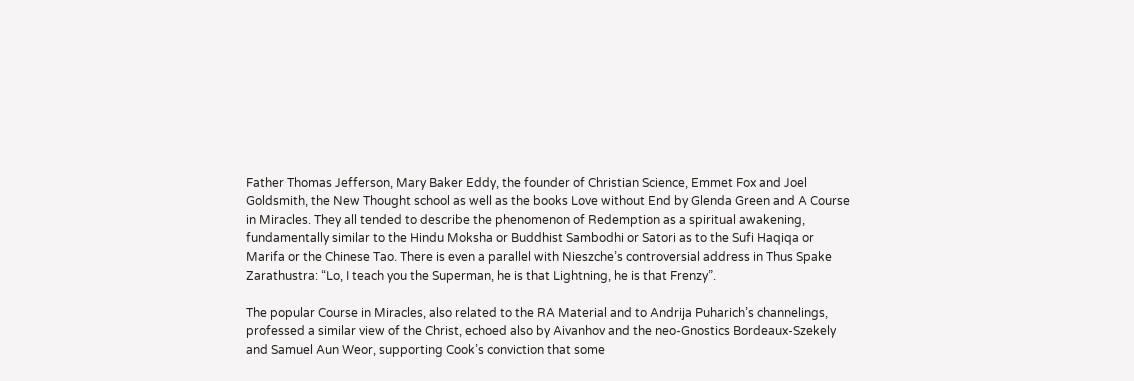Father Thomas Jefferson, Mary Baker Eddy, the founder of Christian Science, Emmet Fox and Joel Goldsmith, the New Thought school as well as the books Love without End by Glenda Green and A Course in Miracles. They all tended to describe the phenomenon of Redemption as a spiritual awakening, fundamentally similar to the Hindu Moksha or Buddhist Sambodhi or Satori as to the Sufi Haqiqa or Marifa or the Chinese Tao. There is even a parallel with Nieszche’s controversial address in Thus Spake Zarathustra: “Lo, I teach you the Superman, he is that Lightning, he is that Frenzy”.

The popular Course in Miracles, also related to the RA Material and to Andrija Puharich’s channelings, professed a similar view of the Christ, echoed also by Aivanhov and the neo-Gnostics Bordeaux-Szekely and Samuel Aun Weor, supporting Cook’s conviction that some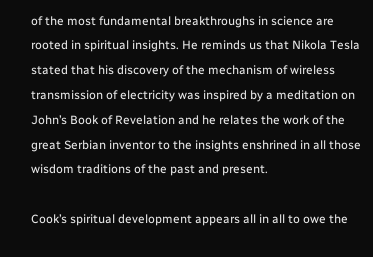of the most fundamental breakthroughs in science are rooted in spiritual insights. He reminds us that Nikola Tesla stated that his discovery of the mechanism of wireless transmission of electricity was inspired by a meditation on John’s Book of Revelation and he relates the work of the great Serbian inventor to the insights enshrined in all those wisdom traditions of the past and present.

Cook’s spiritual development appears all in all to owe the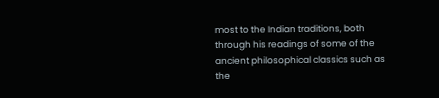most to the Indian traditions, both through his readings of some of the ancient philosophical classics such as the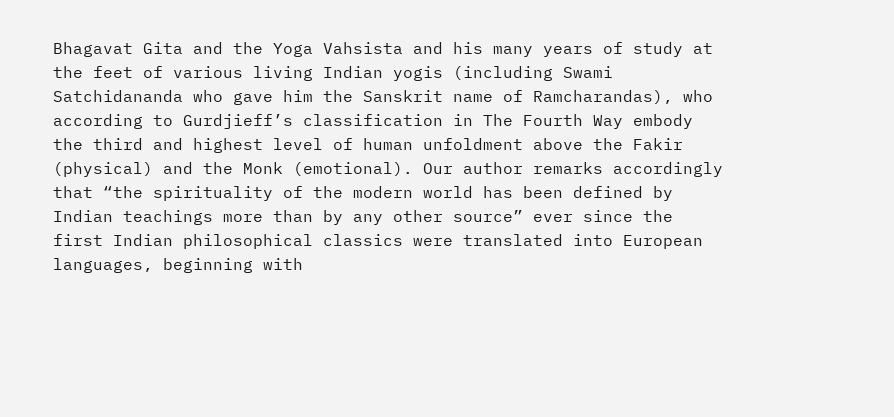Bhagavat Gita and the Yoga Vahsista and his many years of study at the feet of various living Indian yogis (including Swami Satchidananda who gave him the Sanskrit name of Ramcharandas), who according to Gurdjieff’s classification in The Fourth Way embody the third and highest level of human unfoldment above the Fakir (physical) and the Monk (emotional). Our author remarks accordingly that “the spirituality of the modern world has been defined by Indian teachings more than by any other source” ever since the first Indian philosophical classics were translated into European languages, beginning with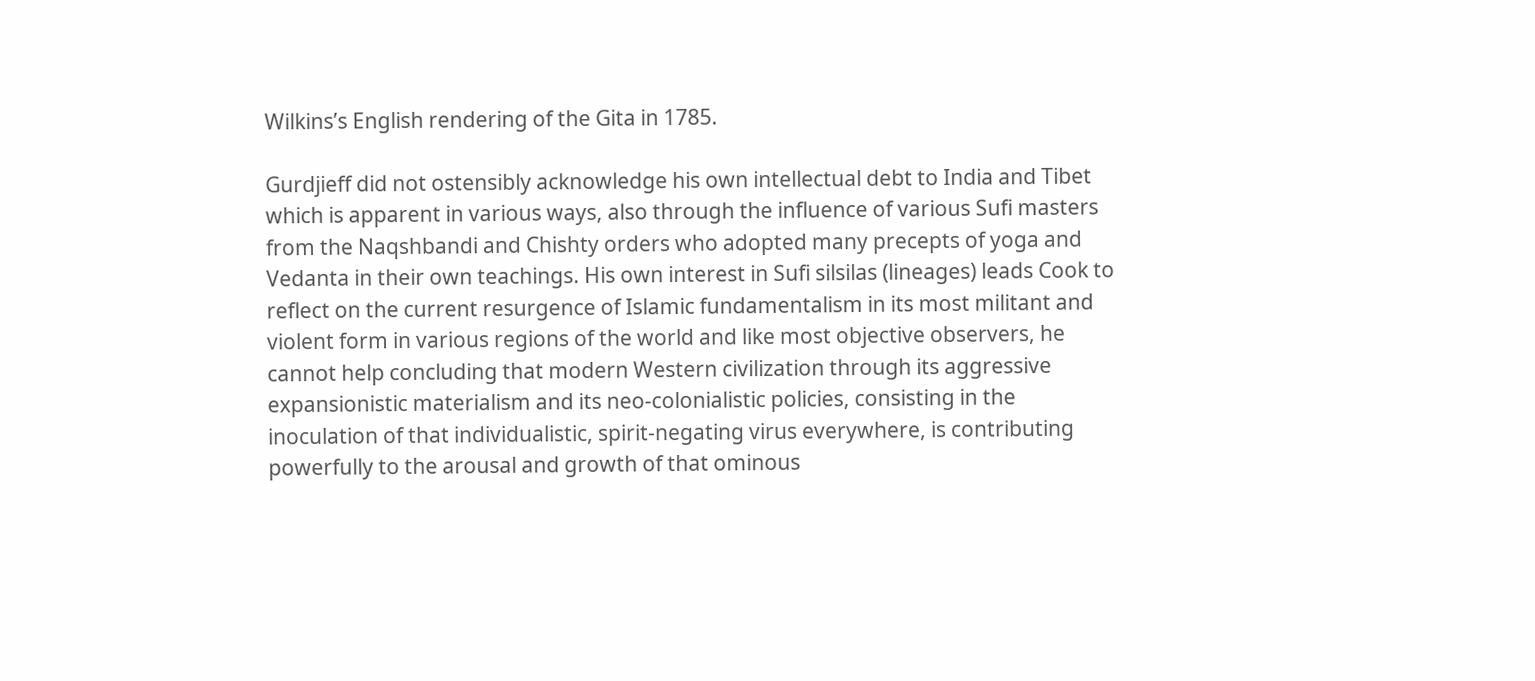Wilkins’s English rendering of the Gita in 1785.

Gurdjieff did not ostensibly acknowledge his own intellectual debt to India and Tibet which is apparent in various ways, also through the influence of various Sufi masters from the Naqshbandi and Chishty orders who adopted many precepts of yoga and Vedanta in their own teachings. His own interest in Sufi silsilas (lineages) leads Cook to reflect on the current resurgence of Islamic fundamentalism in its most militant and violent form in various regions of the world and like most objective observers, he cannot help concluding that modern Western civilization through its aggressive expansionistic materialism and its neo-colonialistic policies, consisting in the inoculation of that individualistic, spirit-negating virus everywhere, is contributing powerfully to the arousal and growth of that ominous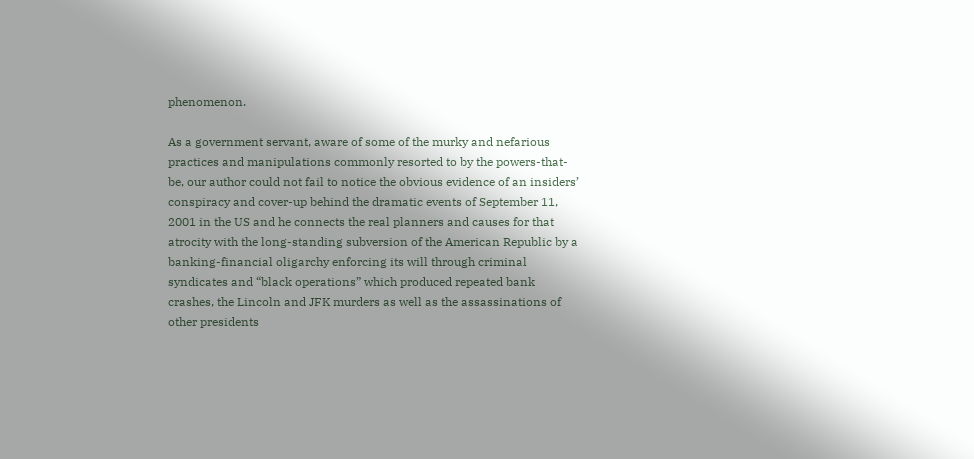phenomenon.

As a government servant, aware of some of the murky and nefarious practices and manipulations commonly resorted to by the powers-that-be, our author could not fail to notice the obvious evidence of an insiders’ conspiracy and cover-up behind the dramatic events of September 11, 2001 in the US and he connects the real planners and causes for that atrocity with the long-standing subversion of the American Republic by a banking-financial oligarchy enforcing its will through criminal syndicates and “black operations” which produced repeated bank crashes, the Lincoln and JFK murders as well as the assassinations of other presidents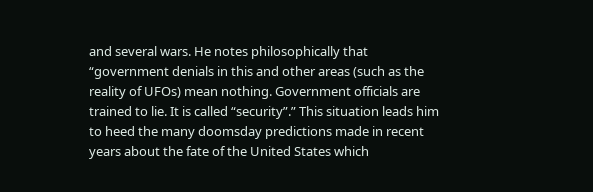and several wars. He notes philosophically that “government denials in this and other areas (such as the reality of UFOs) mean nothing. Government officials are trained to lie. It is called “security”.” This situation leads him to heed the many doomsday predictions made in recent years about the fate of the United States which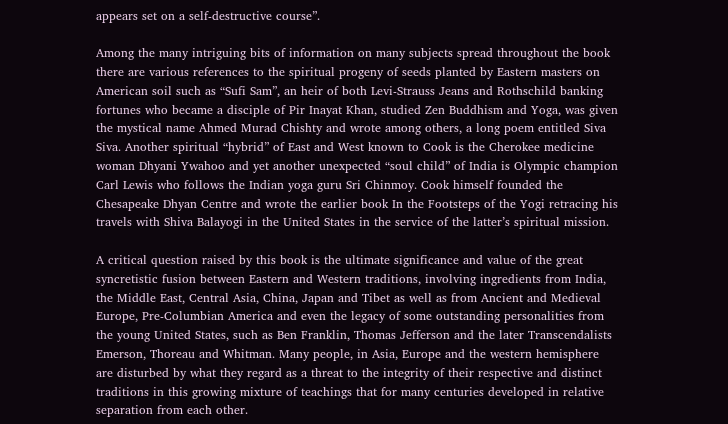appears set on a self-destructive course”.

Among the many intriguing bits of information on many subjects spread throughout the book there are various references to the spiritual progeny of seeds planted by Eastern masters on American soil such as “Sufi Sam”, an heir of both Levi-Strauss Jeans and Rothschild banking fortunes who became a disciple of Pir Inayat Khan, studied Zen Buddhism and Yoga, was given the mystical name Ahmed Murad Chishty and wrote among others, a long poem entitled Siva Siva. Another spiritual “hybrid” of East and West known to Cook is the Cherokee medicine woman Dhyani Ywahoo and yet another unexpected “soul child” of India is Olympic champion Carl Lewis who follows the Indian yoga guru Sri Chinmoy. Cook himself founded the Chesapeake Dhyan Centre and wrote the earlier book In the Footsteps of the Yogi retracing his travels with Shiva Balayogi in the United States in the service of the latter’s spiritual mission.

A critical question raised by this book is the ultimate significance and value of the great syncretistic fusion between Eastern and Western traditions, involving ingredients from India, the Middle East, Central Asia, China, Japan and Tibet as well as from Ancient and Medieval Europe, Pre-Columbian America and even the legacy of some outstanding personalities from the young United States, such as Ben Franklin, Thomas Jefferson and the later Transcendalists Emerson, Thoreau and Whitman. Many people, in Asia, Europe and the western hemisphere are disturbed by what they regard as a threat to the integrity of their respective and distinct traditions in this growing mixture of teachings that for many centuries developed in relative separation from each other.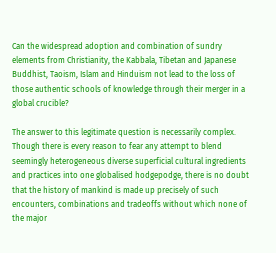Can the widespread adoption and combination of sundry elements from Christianity, the Kabbala, Tibetan and Japanese Buddhist, Taoism, Islam and Hinduism not lead to the loss of those authentic schools of knowledge through their merger in a global crucible?

The answer to this legitimate question is necessarily complex. Though there is every reason to fear any attempt to blend seemingly heterogeneous diverse superficial cultural ingredients and practices into one globalised hodgepodge, there is no doubt that the history of mankind is made up precisely of such encounters, combinations and tradeoffs without which none of the major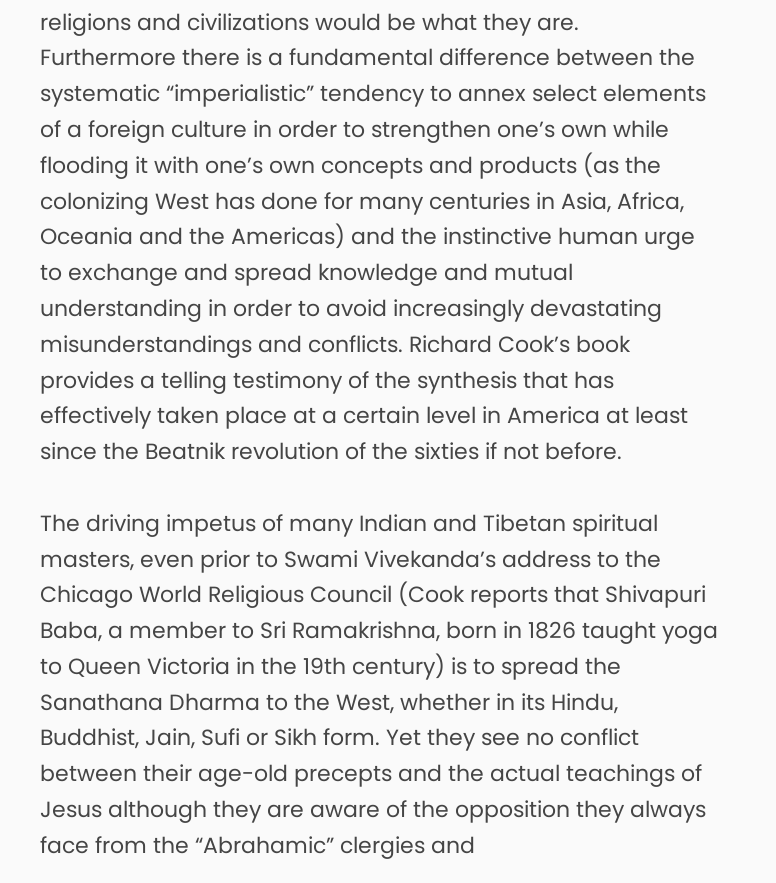religions and civilizations would be what they are. Furthermore there is a fundamental difference between the systematic “imperialistic” tendency to annex select elements of a foreign culture in order to strengthen one’s own while flooding it with one’s own concepts and products (as the colonizing West has done for many centuries in Asia, Africa, Oceania and the Americas) and the instinctive human urge to exchange and spread knowledge and mutual understanding in order to avoid increasingly devastating misunderstandings and conflicts. Richard Cook’s book provides a telling testimony of the synthesis that has effectively taken place at a certain level in America at least since the Beatnik revolution of the sixties if not before.

The driving impetus of many Indian and Tibetan spiritual masters, even prior to Swami Vivekanda’s address to the Chicago World Religious Council (Cook reports that Shivapuri Baba, a member to Sri Ramakrishna, born in 1826 taught yoga to Queen Victoria in the 19th century) is to spread the Sanathana Dharma to the West, whether in its Hindu, Buddhist, Jain, Sufi or Sikh form. Yet they see no conflict between their age-old precepts and the actual teachings of Jesus although they are aware of the opposition they always face from the “Abrahamic” clergies and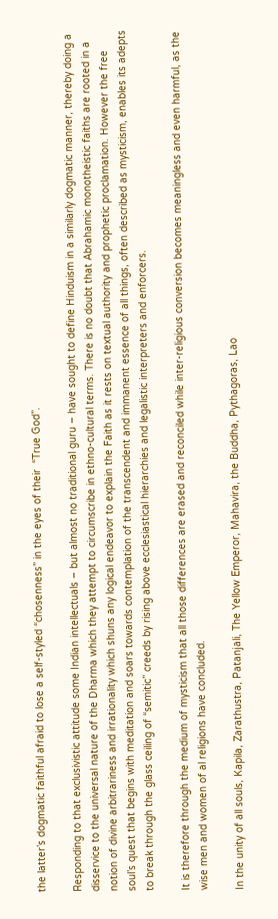the latter’s dogmatic faithful afraid to lose a self-styled “chosenness” in the eyes of their  “True God”.

Responding to that exclusivistic attitude some Indian intellectuals – but almost no traditional guru – have sought to define Hinduism in a similarly dogmatic manner, thereby doing a disservice to the universal nature of the Dharma which they attempt to circumscribe in ethno-cultural terms. There is no doubt that Abrahamic monotheistic faiths are rooted in a notion of divine arbitrariness and irrationality which shuns any logical endeavor to explain the Faith as it rests on textual authority and prophetic proclamation. However the free soul’s quest that begins with meditation and soars towards contemplation of the transcendent and immanent essence of all things, often described as mysticism, enables its adepts to break through the glass ceiling of “semitic” creeds by rising above ecclesiastical hierarchies and legalistic interpreters and enforcers.

It is therefore through the medium of mysticism that all those differences are erased and reconciled while inter-religious conversion becomes meaningless and even harmful, as the wise men and women of al religions have concluded.

In the unity of all souls, Kapila, Zarathustra, Patanjali, The Yellow Emperor, Mahavira, the Buddha, Pythagoras, Lao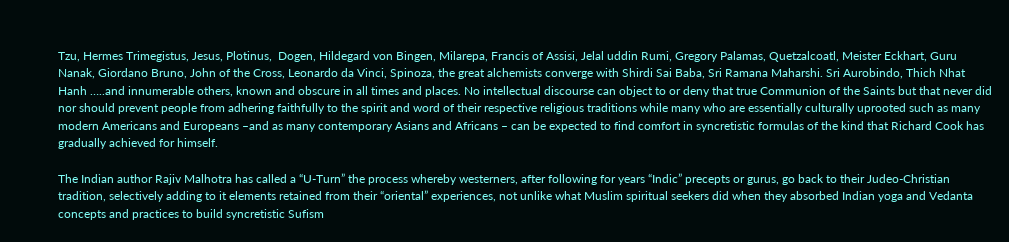Tzu, Hermes Trimegistus, Jesus, Plotinus,  Dogen, Hildegard von Bingen, Milarepa, Francis of Assisi, Jelal uddin Rumi, Gregory Palamas, Quetzalcoatl, Meister Eckhart, Guru Nanak, Giordano Bruno, John of the Cross, Leonardo da Vinci, Spinoza, the great alchemists converge with Shirdi Sai Baba, Sri Ramana Maharshi. Sri Aurobindo, Thich Nhat Hanh …..and innumerable others, known and obscure in all times and places. No intellectual discourse can object to or deny that true Communion of the Saints but that never did nor should prevent people from adhering faithfully to the spirit and word of their respective religious traditions while many who are essentially culturally uprooted such as many modern Americans and Europeans –and as many contemporary Asians and Africans – can be expected to find comfort in syncretistic formulas of the kind that Richard Cook has gradually achieved for himself.

The Indian author Rajiv Malhotra has called a “U-Turn” the process whereby westerners, after following for years “Indic” precepts or gurus, go back to their Judeo-Christian tradition, selectively adding to it elements retained from their “oriental” experiences, not unlike what Muslim spiritual seekers did when they absorbed Indian yoga and Vedanta concepts and practices to build syncretistic Sufism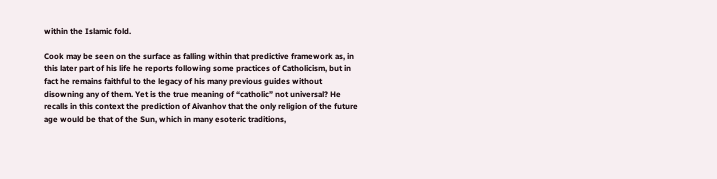within the Islamic fold.

Cook may be seen on the surface as falling within that predictive framework as, in this later part of his life he reports following some practices of Catholicism, but in fact he remains faithful to the legacy of his many previous guides without disowning any of them. Yet is the true meaning of “catholic” not universal? He recalls in this context the prediction of Aivanhov that the only religion of the future age would be that of the Sun, which in many esoteric traditions,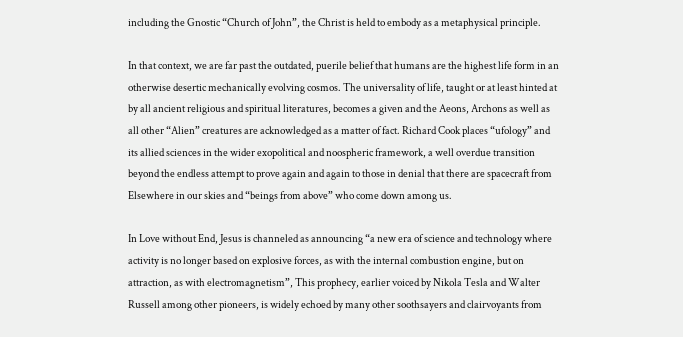including the Gnostic “Church of John”, the Christ is held to embody as a metaphysical principle.

In that context, we are far past the outdated, puerile belief that humans are the highest life form in an otherwise desertic mechanically evolving cosmos. The universality of life, taught or at least hinted at by all ancient religious and spiritual literatures, becomes a given and the Aeons, Archons as well as all other “Alien” creatures are acknowledged as a matter of fact. Richard Cook places “ufology” and its allied sciences in the wider exopolitical and noospheric framework, a well overdue transition beyond the endless attempt to prove again and again to those in denial that there are spacecraft from Elsewhere in our skies and “beings from above” who come down among us.

In Love without End, Jesus is channeled as announcing “a new era of science and technology where activity is no longer based on explosive forces, as with the internal combustion engine, but on attraction, as with electromagnetism”, This prophecy, earlier voiced by Nikola Tesla and Walter Russell among other pioneers, is widely echoed by many other soothsayers and clairvoyants from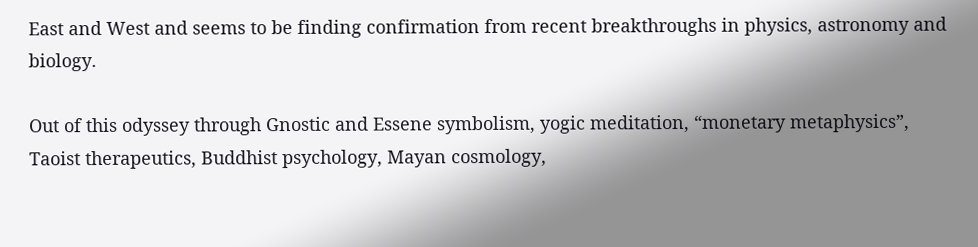East and West and seems to be finding confirmation from recent breakthroughs in physics, astronomy and biology.

Out of this odyssey through Gnostic and Essene symbolism, yogic meditation, “monetary metaphysics”, Taoist therapeutics, Buddhist psychology, Mayan cosmology,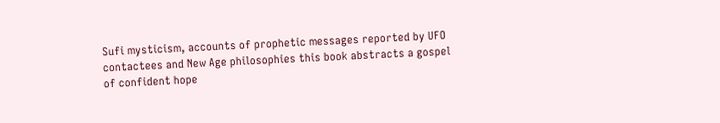Sufi mysticism, accounts of prophetic messages reported by UFO contactees and New Age philosophies this book abstracts a gospel of confident hope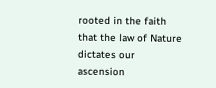rooted in the faith that the law of Nature dictates our ascension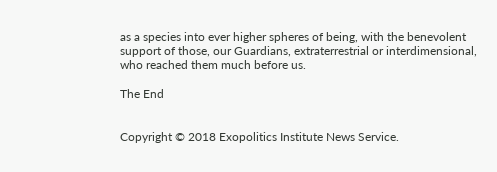as a species into ever higher spheres of being, with the benevolent support of those, our Guardians, extraterrestrial or interdimensional, who reached them much before us.

The End


Copyright © 2018 Exopolitics Institute News Service.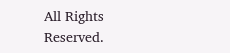All Rights Reserved.